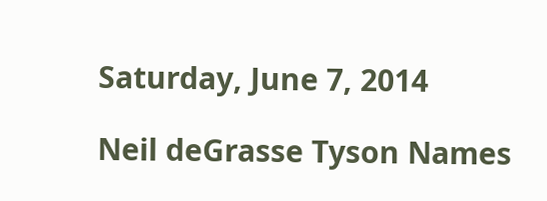Saturday, June 7, 2014

Neil deGrasse Tyson Names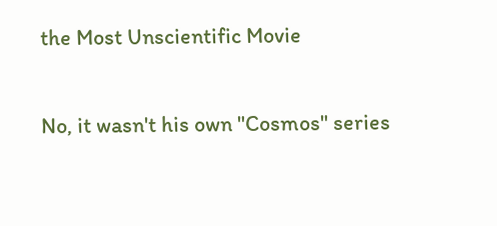the Most Unscientific Movie

No, it wasn't his own "Cosmos" series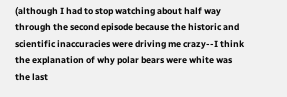(although I had to stop watching about half way through the second episode because the historic and scientific inaccuracies were driving me crazy--I think the explanation of why polar bears were white was the last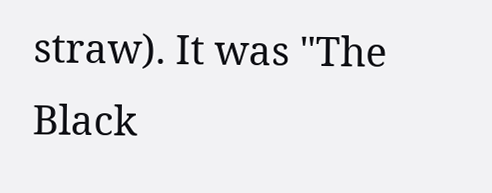straw). It was "The Black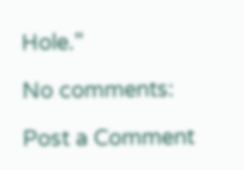Hole."

No comments:

Post a Comment